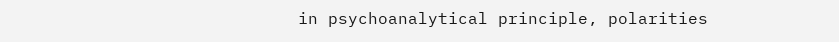in psychoanalytical principle, polarities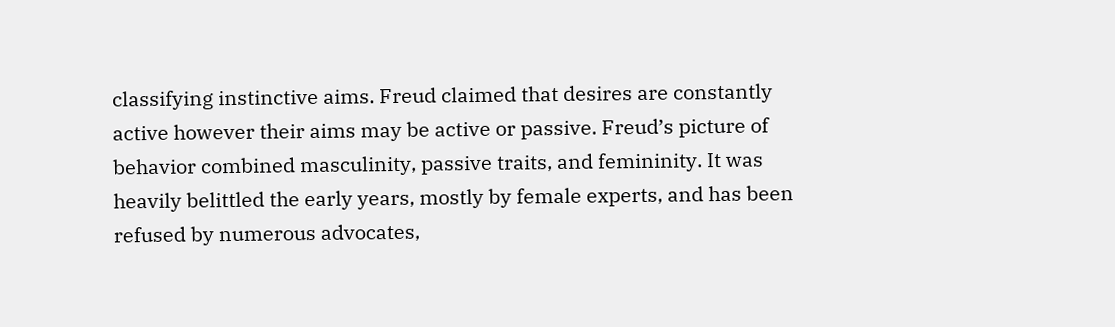classifying instinctive aims. Freud claimed that desires are constantly active however their aims may be active or passive. Freud’s picture of behavior combined masculinity, passive traits, and femininity. It was heavily belittled the early years, mostly by female experts, and has been refused by numerous advocates,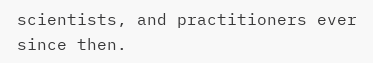scientists, and practitioners ever since then.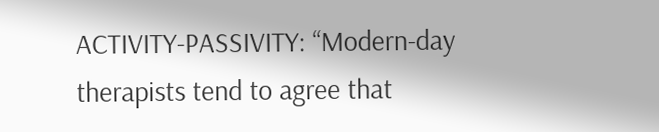ACTIVITY-PASSIVITY: “Modern-day therapists tend to agree that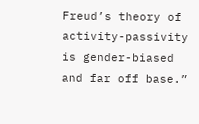Freud’s theory of activity-passivity is gender-biased and far off base.”